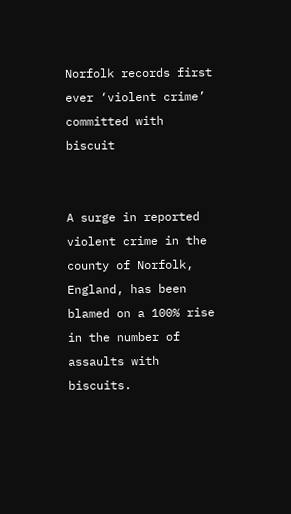Norfolk records first ever ‘violent crime’ committed with biscuit


A surge in reported violent crime in the county of Norfolk, England, has been blamed on a 100% rise in the number of assaults with biscuits.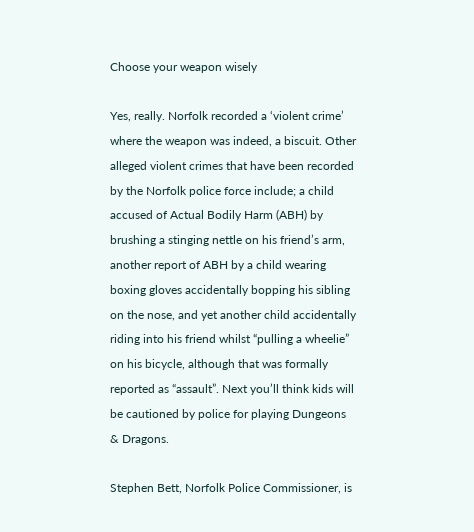Choose your weapon wisely

Yes, really. Norfolk recorded a ‘violent crime’ where the weapon was indeed, a biscuit. Other alleged violent crimes that have been recorded by the Norfolk police force include; a child accused of Actual Bodily Harm (ABH) by brushing a stinging nettle on his friend’s arm, another report of ABH by a child wearing boxing gloves accidentally bopping his sibling on the nose, and yet another child accidentally riding into his friend whilst “pulling a wheelie” on his bicycle, although that was formally reported as “assault”. Next you’ll think kids will be cautioned by police for playing Dungeons & Dragons.

Stephen Bett, Norfolk Police Commissioner, is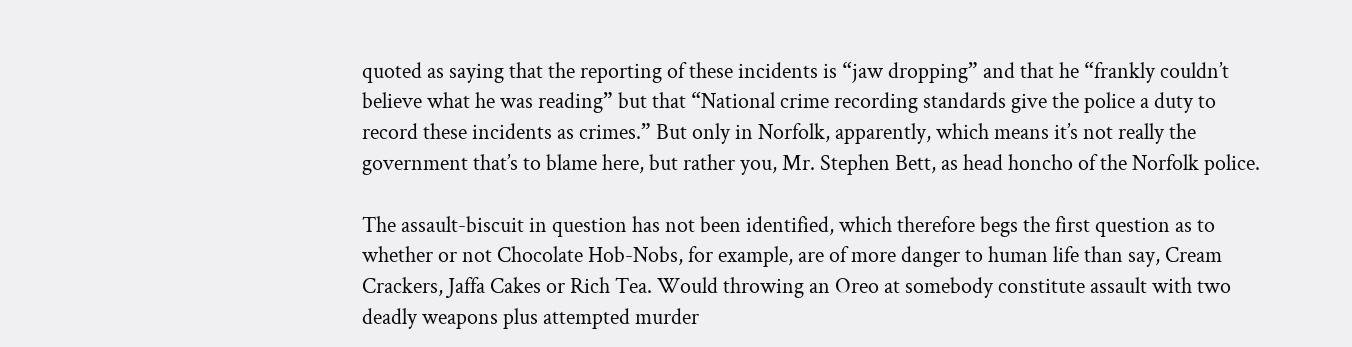quoted as saying that the reporting of these incidents is “jaw dropping” and that he “frankly couldn’t believe what he was reading” but that “National crime recording standards give the police a duty to record these incidents as crimes.” But only in Norfolk, apparently, which means it’s not really the government that’s to blame here, but rather you, Mr. Stephen Bett, as head honcho of the Norfolk police.

The assault-biscuit in question has not been identified, which therefore begs the first question as to whether or not Chocolate Hob-Nobs, for example, are of more danger to human life than say, Cream Crackers, Jaffa Cakes or Rich Tea. Would throwing an Oreo at somebody constitute assault with two deadly weapons plus attempted murder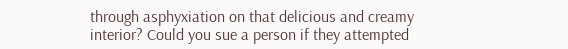through asphyxiation on that delicious and creamy interior? Could you sue a person if they attempted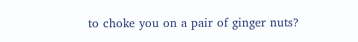to choke you on a pair of ginger nuts?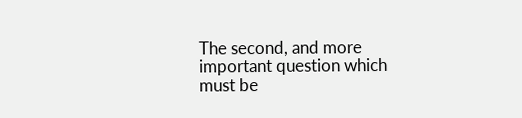The second, and more important question which must be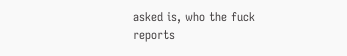asked is, who the fuck reports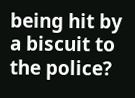being hit by a biscuit to the police?